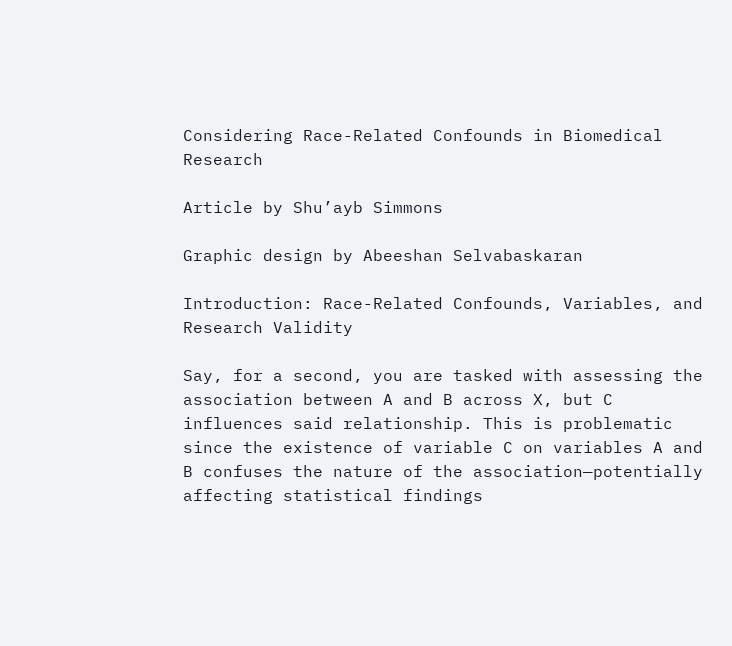Considering Race-Related Confounds in Biomedical Research

Article by Shu’ayb Simmons

Graphic design by Abeeshan Selvabaskaran

Introduction: Race-Related Confounds, Variables, and Research Validity

Say, for a second, you are tasked with assessing the association between A and B across X, but C influences said relationship. This is problematic since the existence of variable C on variables A and B confuses the nature of the association—potentially affecting statistical findings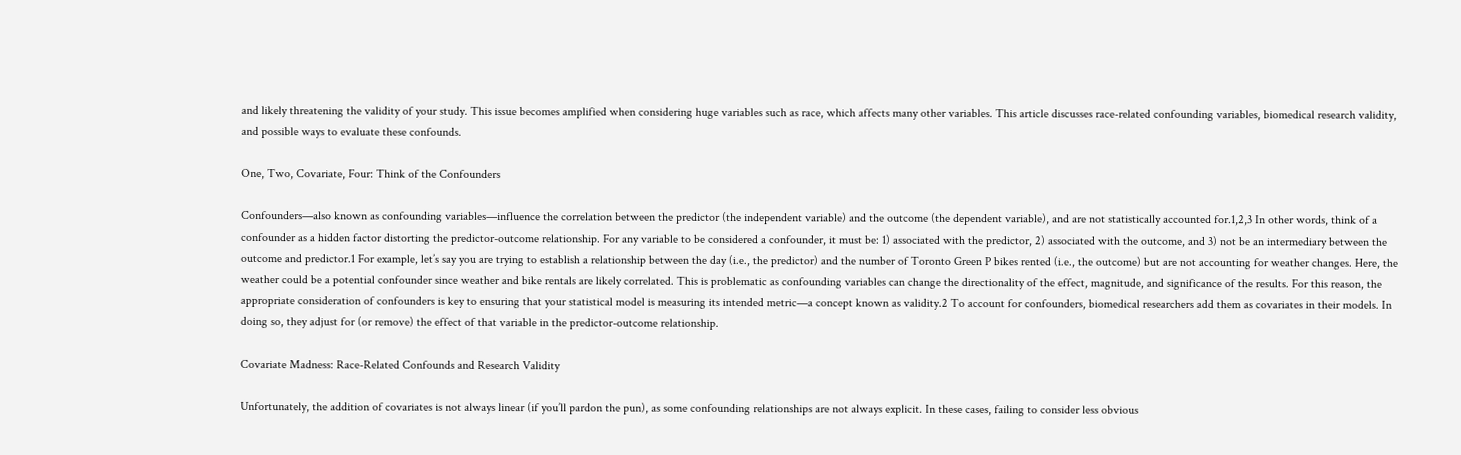and likely threatening the validity of your study. This issue becomes amplified when considering huge variables such as race, which affects many other variables. This article discusses race-related confounding variables, biomedical research validity, and possible ways to evaluate these confounds.

One, Two, Covariate, Four: Think of the Confounders

Confounders—also known as confounding variables—influence the correlation between the predictor (the independent variable) and the outcome (the dependent variable), and are not statistically accounted for.1,2,3 In other words, think of a confounder as a hidden factor distorting the predictor-outcome relationship. For any variable to be considered a confounder, it must be: 1) associated with the predictor, 2) associated with the outcome, and 3) not be an intermediary between the outcome and predictor.1 For example, let’s say you are trying to establish a relationship between the day (i.e., the predictor) and the number of Toronto Green P bikes rented (i.e., the outcome) but are not accounting for weather changes. Here, the weather could be a potential confounder since weather and bike rentals are likely correlated. This is problematic as confounding variables can change the directionality of the effect, magnitude, and significance of the results. For this reason, the appropriate consideration of confounders is key to ensuring that your statistical model is measuring its intended metric—a concept known as validity.2 To account for confounders, biomedical researchers add them as covariates in their models. In doing so, they adjust for (or remove) the effect of that variable in the predictor-outcome relationship.

Covariate Madness: Race-Related Confounds and Research Validity

Unfortunately, the addition of covariates is not always linear (if you’ll pardon the pun), as some confounding relationships are not always explicit. In these cases, failing to consider less obvious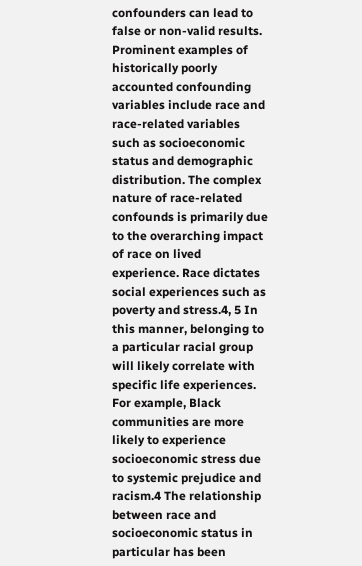confounders can lead to false or non-valid results. Prominent examples of historically poorly accounted confounding variables include race and race-related variables such as socioeconomic status and demographic distribution. The complex nature of race-related confounds is primarily due to the overarching impact of race on lived experience. Race dictates social experiences such as poverty and stress.4, 5 In this manner, belonging to a particular racial group will likely correlate with specific life experiences. For example, Black communities are more likely to experience socioeconomic stress due to systemic prejudice and racism.4 The relationship between race and socioeconomic status in particular has been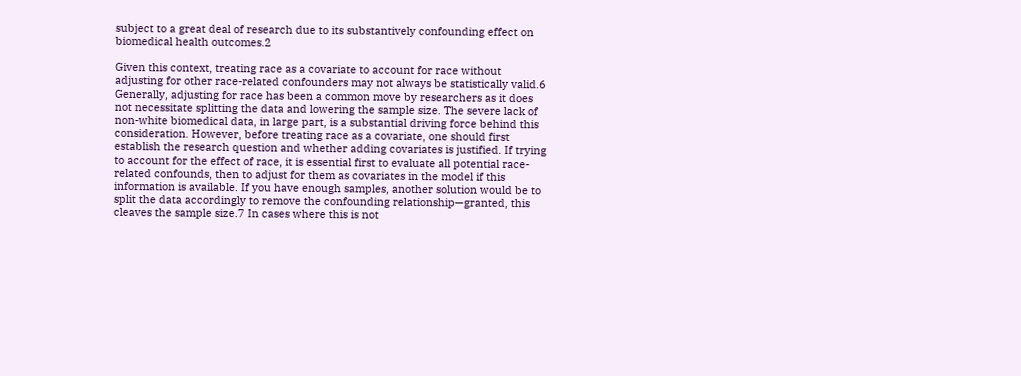subject to a great deal of research due to its substantively confounding effect on biomedical health outcomes.2

Given this context, treating race as a covariate to account for race without adjusting for other race-related confounders may not always be statistically valid.6 Generally, adjusting for race has been a common move by researchers as it does not necessitate splitting the data and lowering the sample size. The severe lack of non-white biomedical data, in large part, is a substantial driving force behind this consideration. However, before treating race as a covariate, one should first establish the research question and whether adding covariates is justified. If trying to account for the effect of race, it is essential first to evaluate all potential race-related confounds, then to adjust for them as covariates in the model if this information is available. If you have enough samples, another solution would be to split the data accordingly to remove the confounding relationship—granted, this cleaves the sample size.7 In cases where this is not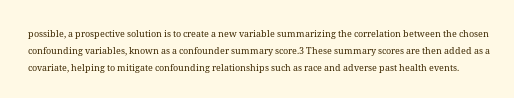possible, a prospective solution is to create a new variable summarizing the correlation between the chosen confounding variables, known as a confounder summary score.3 These summary scores are then added as a covariate, helping to mitigate confounding relationships such as race and adverse past health events.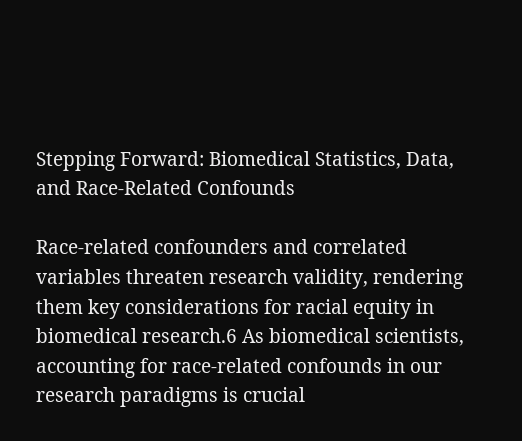Stepping Forward: Biomedical Statistics, Data, and Race-Related Confounds

Race-related confounders and correlated variables threaten research validity, rendering them key considerations for racial equity in biomedical research.6 As biomedical scientists, accounting for race-related confounds in our research paradigms is crucial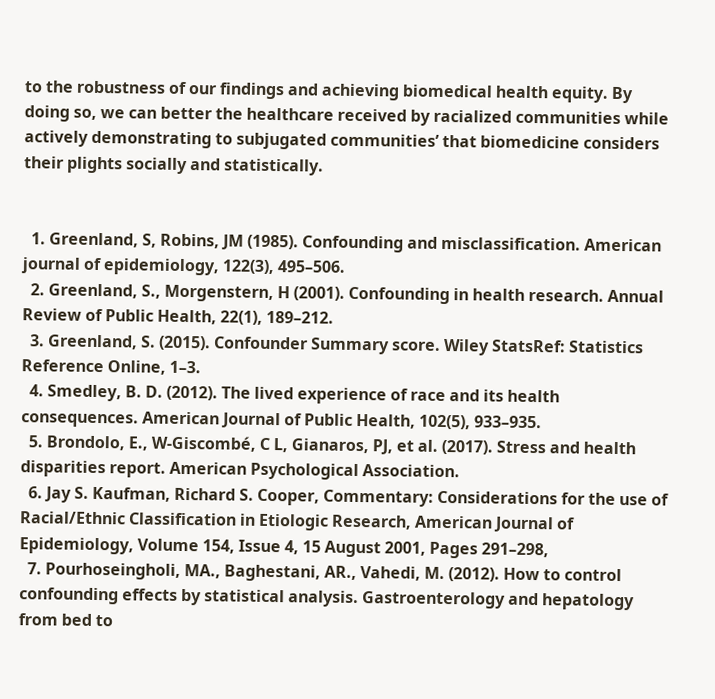to the robustness of our findings and achieving biomedical health equity. By doing so, we can better the healthcare received by racialized communities while actively demonstrating to subjugated communities’ that biomedicine considers their plights socially and statistically.


  1. Greenland, S, Robins, JM (1985). Confounding and misclassification. American journal of epidemiology, 122(3), 495–506.
  2. Greenland, S., Morgenstern, H (2001). Confounding in health research. Annual Review of Public Health, 22(1), 189–212.
  3. Greenland, S. (2015). Confounder Summary score. Wiley StatsRef: Statistics Reference Online, 1–3.
  4. Smedley, B. D. (2012). The lived experience of race and its health consequences. American Journal of Public Health, 102(5), 933–935.
  5. Brondolo, E., W-Giscombé, C L, Gianaros, PJ, et al. (2017). Stress and health disparities report. American Psychological Association.
  6. Jay S. Kaufman, Richard S. Cooper, Commentary: Considerations for the use of Racial/Ethnic Classification in Etiologic Research, American Journal of Epidemiology, Volume 154, Issue 4, 15 August 2001, Pages 291–298,
  7. Pourhoseingholi, MA., Baghestani, AR., Vahedi, M. (2012). How to control confounding effects by statistical analysis. Gastroenterology and hepatology from bed to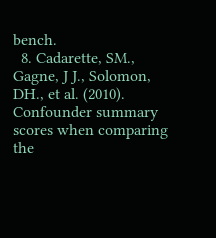bench.
  8. Cadarette, SM., Gagne, J J., Solomon, DH., et al. (2010). Confounder summary scores when comparing the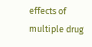effects of multiple drug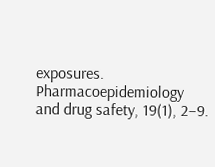exposures. Pharmacoepidemiology and drug safety, 19(1), 2–9.